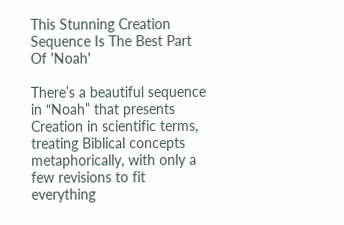This Stunning Creation Sequence Is The Best Part Of 'Noah'

There’s a beautiful sequence in “Noah” that presents Creation in scientific terms, treating Biblical concepts metaphorically, with only a few revisions to fit everything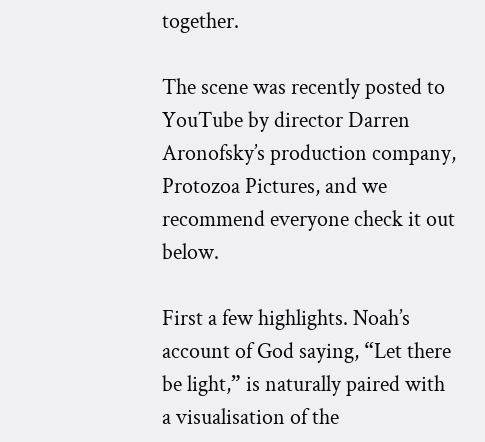together.

The scene was recently posted to YouTube by director Darren Aronofsky’s production company, Protozoa Pictures, and we recommend everyone check it out below.

First a few highlights. Noah’s account of God saying, “Let there be light,” is naturally paired with a visualisation of the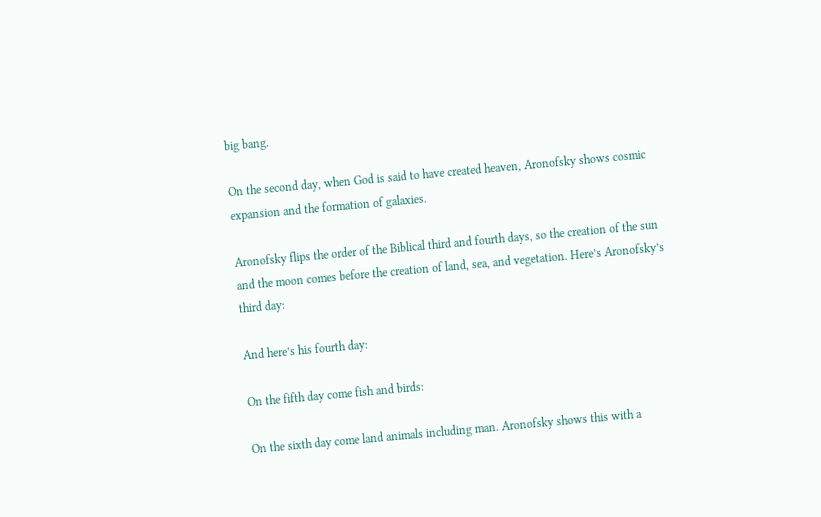big bang.

On the second day, when God is said to have created heaven, Aronofsky shows cosmic expansion and the formation of galaxies.

Aronofsky flips the order of the Biblical third and fourth days, so the creation of the sun and the moon comes before the creation of land, sea, and vegetation. Here’s Aronofsky’s third day:

And here’s his fourth day:

On the fifth day come fish and birds:

On the sixth day come land animals including man. Aronofsky shows this with a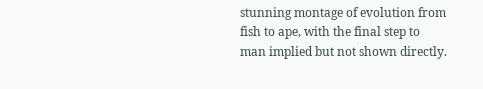stunning montage of evolution from fish to ape, with the final step to man implied but not shown directly.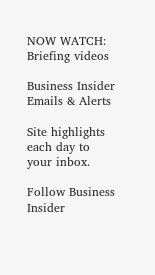NOW WATCH: Briefing videos

Business Insider Emails & Alerts

Site highlights each day to your inbox.

Follow Business Insider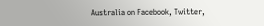Australia on Facebook, Twitter,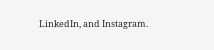LinkedIn, and Instagram.